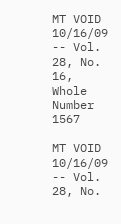MT VOID 10/16/09 -- Vol. 28, No. 16, Whole Number 1567

MT VOID 10/16/09 -- Vol. 28, No.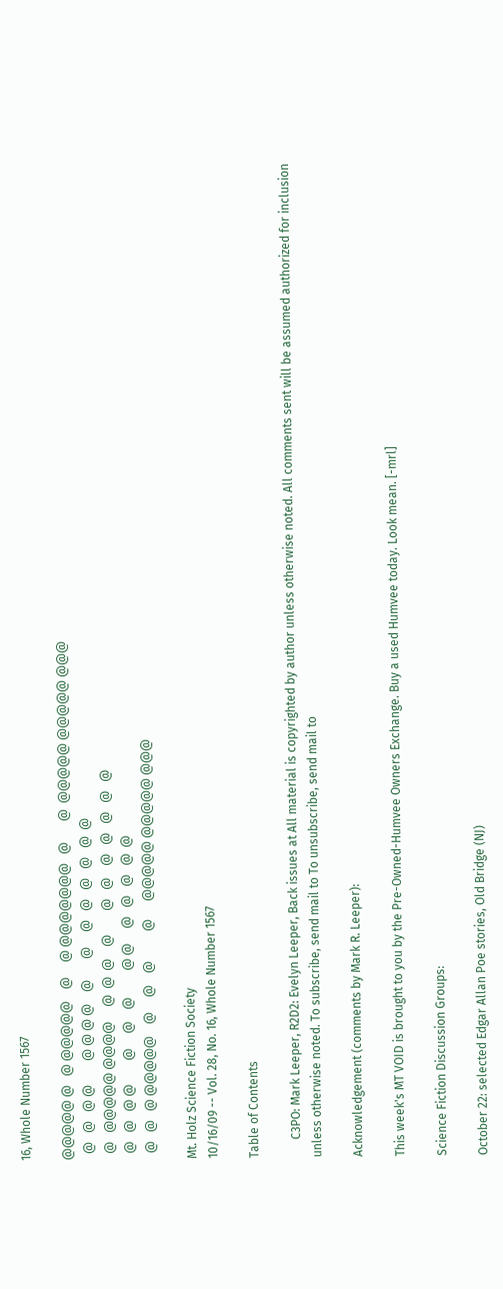16, Whole Number 1567

@@@@@ @   @ @@@@@    @     @ @@@@@@@   @       @  @@@@@ @@@@@ @@@
  @   @   @ @        @ @ @ @    @       @     @   @   @   @   @  @
  @   @@@@@ @@@@     @  @  @    @        @   @    @   @   @   @   @
  @   @   @ @        @     @    @         @ @     @   @   @   @  @
  @   @   @ @@@@@    @     @    @          @      @@@@@ @@@@@ @@@

Mt. Holz Science Fiction Society
10/16/09 -- Vol. 28, No. 16, Whole Number 1567

Table of Contents

      C3PO: Mark Leeper, R2D2: Evelyn Leeper, Back issues at All material is copyrighted by author unless otherwise noted. All comments sent will be assumed authorized for inclusion unless otherwise noted. To subscribe, send mail to To unsubscribe, send mail to

Acknowledgement (comments by Mark R. Leeper):

This week's MT VOID is brought to you by the Pre-Owned-Humvee Owners Exchange. Buy a used Humvee today. Look mean. [-mrl]

Science Fiction Discussion Groups:

October 22: selected Edgar Allan Poe stories, Old Bridge (NJ)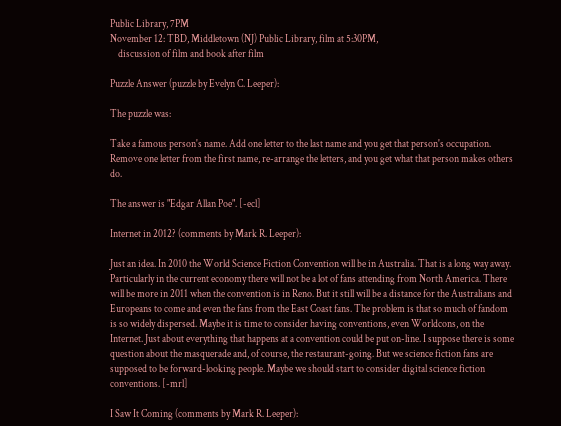Public Library, 7PM
November 12: TBD, Middletown (NJ) Public Library, film at 5:30PM,
    discussion of film and book after film

Puzzle Answer (puzzle by Evelyn C. Leeper):

The puzzle was:

Take a famous person's name. Add one letter to the last name and you get that person's occupation. Remove one letter from the first name, re-arrange the letters, and you get what that person makes others do.

The answer is "Edgar Allan Poe". [-ecl]

Internet in 2012? (comments by Mark R. Leeper):

Just an idea. In 2010 the World Science Fiction Convention will be in Australia. That is a long way away. Particularly in the current economy there will not be a lot of fans attending from North America. There will be more in 2011 when the convention is in Reno. But it still will be a distance for the Australians and Europeans to come and even the fans from the East Coast fans. The problem is that so much of fandom is so widely dispersed. Maybe it is time to consider having conventions, even Worldcons, on the Internet. Just about everything that happens at a convention could be put on-line. I suppose there is some question about the masquerade and, of course, the restaurant-going. But we science fiction fans are supposed to be forward-looking people. Maybe we should start to consider digital science fiction conventions. [-mrl]

I Saw It Coming (comments by Mark R. Leeper):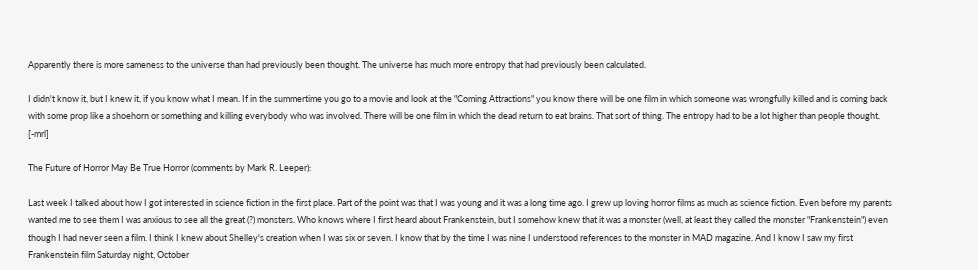Apparently there is more sameness to the universe than had previously been thought. The universe has much more entropy that had previously been calculated.

I didn't know it, but I knew it, if you know what I mean. If in the summertime you go to a movie and look at the "Coming Attractions" you know there will be one film in which someone was wrongfully killed and is coming back with some prop like a shoehorn or something and killing everybody who was involved. There will be one film in which the dead return to eat brains. That sort of thing. The entropy had to be a lot higher than people thought. [-mrl]

The Future of Horror May Be True Horror (comments by Mark R. Leeper):

Last week I talked about how I got interested in science fiction in the first place. Part of the point was that I was young and it was a long time ago. I grew up loving horror films as much as science fiction. Even before my parents wanted me to see them I was anxious to see all the great (?) monsters. Who knows where I first heard about Frankenstein, but I somehow knew that it was a monster (well, at least they called the monster "Frankenstein") even though I had never seen a film. I think I knew about Shelley's creation when I was six or seven. I know that by the time I was nine I understood references to the monster in MAD magazine. And I know I saw my first Frankenstein film Saturday night, October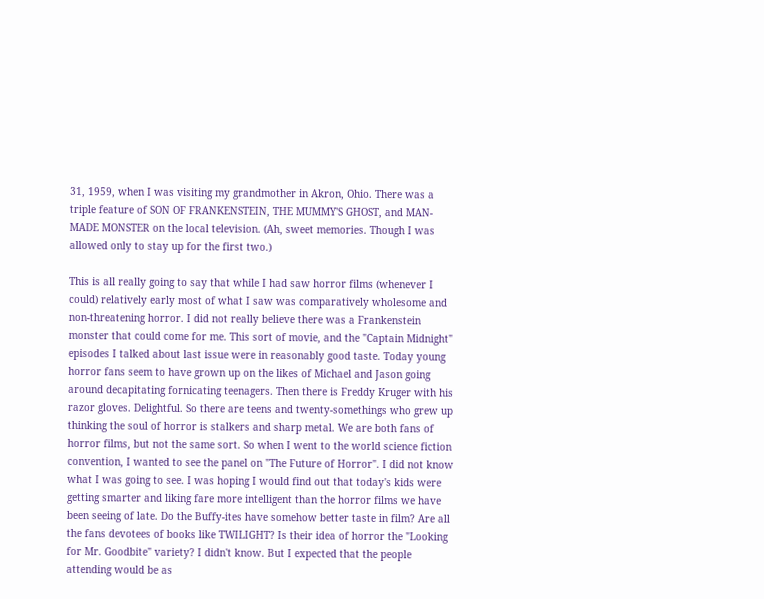31, 1959, when I was visiting my grandmother in Akron, Ohio. There was a triple feature of SON OF FRANKENSTEIN, THE MUMMY'S GHOST, and MAN- MADE MONSTER on the local television. (Ah, sweet memories. Though I was allowed only to stay up for the first two.)

This is all really going to say that while I had saw horror films (whenever I could) relatively early most of what I saw was comparatively wholesome and non-threatening horror. I did not really believe there was a Frankenstein monster that could come for me. This sort of movie, and the "Captain Midnight" episodes I talked about last issue were in reasonably good taste. Today young horror fans seem to have grown up on the likes of Michael and Jason going around decapitating fornicating teenagers. Then there is Freddy Kruger with his razor gloves. Delightful. So there are teens and twenty-somethings who grew up thinking the soul of horror is stalkers and sharp metal. We are both fans of horror films, but not the same sort. So when I went to the world science fiction convention, I wanted to see the panel on "The Future of Horror". I did not know what I was going to see. I was hoping I would find out that today's kids were getting smarter and liking fare more intelligent than the horror films we have been seeing of late. Do the Buffy-ites have somehow better taste in film? Are all the fans devotees of books like TWILIGHT? Is their idea of horror the "Looking for Mr. Goodbite" variety? I didn't know. But I expected that the people attending would be as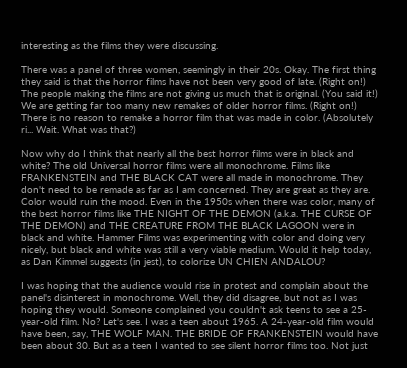interesting as the films they were discussing.

There was a panel of three women, seemingly in their 20s. Okay. The first thing they said is that the horror films have not been very good of late. (Right on!) The people making the films are not giving us much that is original. (You said it!) We are getting far too many new remakes of older horror films. (Right on!) There is no reason to remake a horror film that was made in color. (Absolutely ri... Wait. What was that?)

Now why do I think that nearly all the best horror films were in black and white? The old Universal horror films were all monochrome. Films like FRANKENSTEIN and THE BLACK CAT were all made in monochrome. They don't need to be remade as far as I am concerned. They are great as they are. Color would ruin the mood. Even in the 1950s when there was color, many of the best horror films like THE NIGHT OF THE DEMON (a.k.a. THE CURSE OF THE DEMON) and THE CREATURE FROM THE BLACK LAGOON were in black and white. Hammer Films was experimenting with color and doing very nicely, but black and white was still a very viable medium. Would it help today, as Dan Kimmel suggests (in jest), to colorize UN CHIEN ANDALOU?

I was hoping that the audience would rise in protest and complain about the panel's disinterest in monochrome. Well, they did disagree, but not as I was hoping they would. Someone complained you couldn't ask teens to see a 25-year-old film. No? Let's see. I was a teen about 1965. A 24-year-old film would have been, say, THE WOLF MAN. THE BRIDE OF FRANKENSTEIN would have been about 30. But as a teen I wanted to see silent horror films too. Not just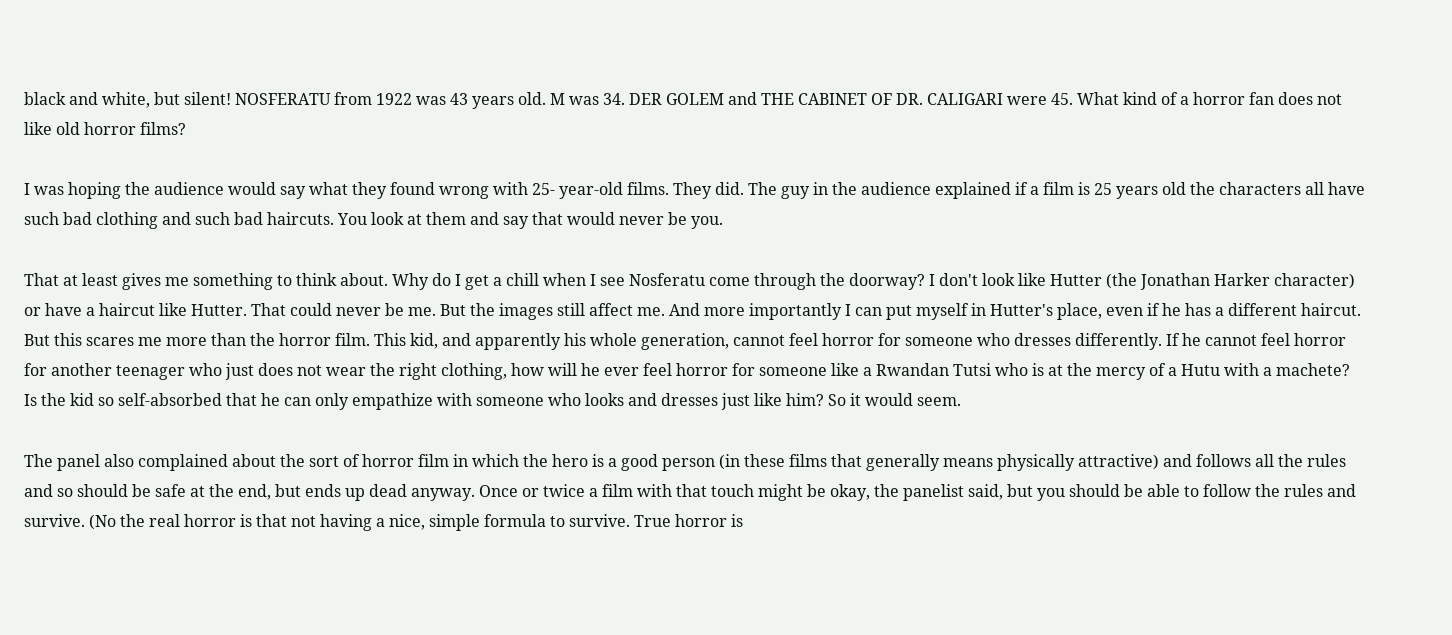black and white, but silent! NOSFERATU from 1922 was 43 years old. M was 34. DER GOLEM and THE CABINET OF DR. CALIGARI were 45. What kind of a horror fan does not like old horror films?

I was hoping the audience would say what they found wrong with 25- year-old films. They did. The guy in the audience explained if a film is 25 years old the characters all have such bad clothing and such bad haircuts. You look at them and say that would never be you.

That at least gives me something to think about. Why do I get a chill when I see Nosferatu come through the doorway? I don't look like Hutter (the Jonathan Harker character) or have a haircut like Hutter. That could never be me. But the images still affect me. And more importantly I can put myself in Hutter's place, even if he has a different haircut. But this scares me more than the horror film. This kid, and apparently his whole generation, cannot feel horror for someone who dresses differently. If he cannot feel horror for another teenager who just does not wear the right clothing, how will he ever feel horror for someone like a Rwandan Tutsi who is at the mercy of a Hutu with a machete? Is the kid so self-absorbed that he can only empathize with someone who looks and dresses just like him? So it would seem.

The panel also complained about the sort of horror film in which the hero is a good person (in these films that generally means physically attractive) and follows all the rules and so should be safe at the end, but ends up dead anyway. Once or twice a film with that touch might be okay, the panelist said, but you should be able to follow the rules and survive. (No the real horror is that not having a nice, simple formula to survive. True horror is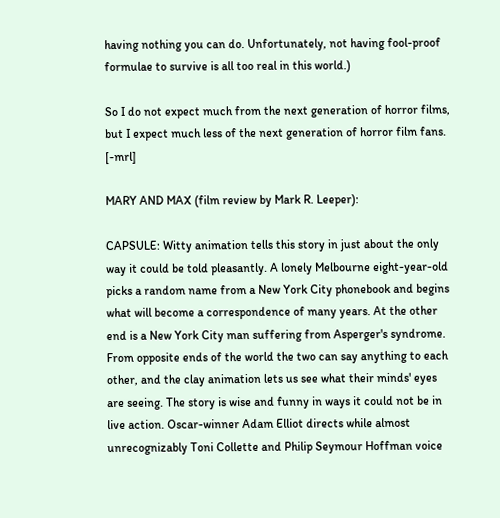having nothing you can do. Unfortunately, not having fool-proof formulae to survive is all too real in this world.)

So I do not expect much from the next generation of horror films, but I expect much less of the next generation of horror film fans. [-mrl]

MARY AND MAX (film review by Mark R. Leeper):

CAPSULE: Witty animation tells this story in just about the only way it could be told pleasantly. A lonely Melbourne eight-year-old picks a random name from a New York City phonebook and begins what will become a correspondence of many years. At the other end is a New York City man suffering from Asperger's syndrome. From opposite ends of the world the two can say anything to each other, and the clay animation lets us see what their minds' eyes are seeing. The story is wise and funny in ways it could not be in live action. Oscar-winner Adam Elliot directs while almost unrecognizably Toni Collette and Philip Seymour Hoffman voice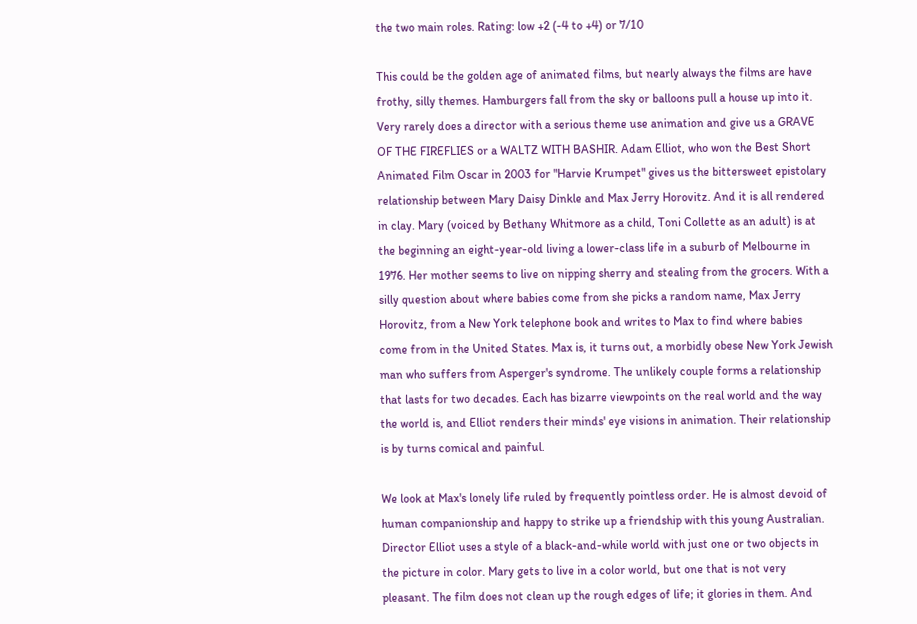the two main roles. Rating: low +2 (-4 to +4) or 7/10

This could be the golden age of animated films, but nearly always the films are have frothy, silly themes. Hamburgers fall from the sky or balloons pull a house up into it. Very rarely does a director with a serious theme use animation and give us a GRAVE OF THE FIREFLIES or a WALTZ WITH BASHIR. Adam Elliot, who won the Best Short Animated Film Oscar in 2003 for "Harvie Krumpet" gives us the bittersweet epistolary relationship between Mary Daisy Dinkle and Max Jerry Horovitz. And it is all rendered in clay. Mary (voiced by Bethany Whitmore as a child, Toni Collette as an adult) is at the beginning an eight-year-old living a lower-class life in a suburb of Melbourne in 1976. Her mother seems to live on nipping sherry and stealing from the grocers. With a silly question about where babies come from she picks a random name, Max Jerry Horovitz, from a New York telephone book and writes to Max to find where babies come from in the United States. Max is, it turns out, a morbidly obese New York Jewish man who suffers from Asperger's syndrome. The unlikely couple forms a relationship that lasts for two decades. Each has bizarre viewpoints on the real world and the way the world is, and Elliot renders their minds' eye visions in animation. Their relationship is by turns comical and painful.

We look at Max's lonely life ruled by frequently pointless order. He is almost devoid of human companionship and happy to strike up a friendship with this young Australian. Director Elliot uses a style of a black-and-while world with just one or two objects in the picture in color. Mary gets to live in a color world, but one that is not very pleasant. The film does not clean up the rough edges of life; it glories in them. And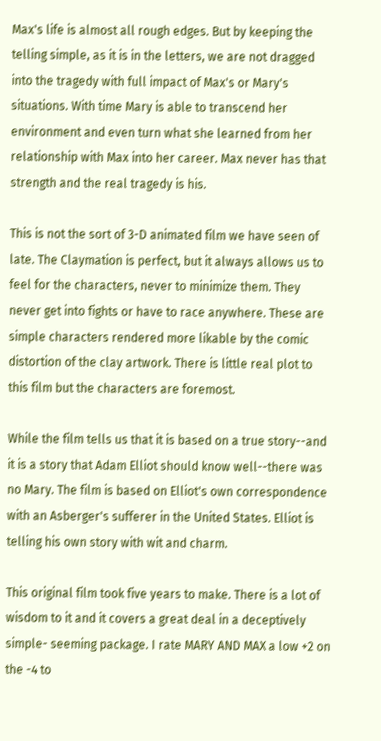Max's life is almost all rough edges. But by keeping the telling simple, as it is in the letters, we are not dragged into the tragedy with full impact of Max's or Mary's situations. With time Mary is able to transcend her environment and even turn what she learned from her relationship with Max into her career. Max never has that strength and the real tragedy is his.

This is not the sort of 3-D animated film we have seen of late. The Claymation is perfect, but it always allows us to feel for the characters, never to minimize them. They never get into fights or have to race anywhere. These are simple characters rendered more likable by the comic distortion of the clay artwork. There is little real plot to this film but the characters are foremost.

While the film tells us that it is based on a true story--and it is a story that Adam Elliot should know well--there was no Mary. The film is based on Elliot's own correspondence with an Asberger's sufferer in the United States. Elliot is telling his own story with wit and charm.

This original film took five years to make. There is a lot of wisdom to it and it covers a great deal in a deceptively simple- seeming package. I rate MARY AND MAX a low +2 on the -4 to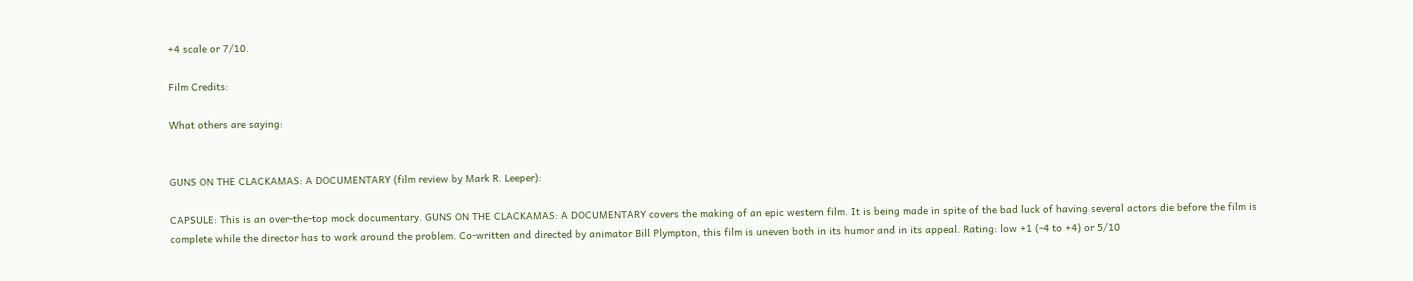+4 scale or 7/10.

Film Credits:

What others are saying:


GUNS ON THE CLACKAMAS: A DOCUMENTARY (film review by Mark R. Leeper):

CAPSULE: This is an over-the-top mock documentary. GUNS ON THE CLACKAMAS: A DOCUMENTARY covers the making of an epic western film. It is being made in spite of the bad luck of having several actors die before the film is complete while the director has to work around the problem. Co-written and directed by animator Bill Plympton, this film is uneven both in its humor and in its appeal. Rating: low +1 (-4 to +4) or 5/10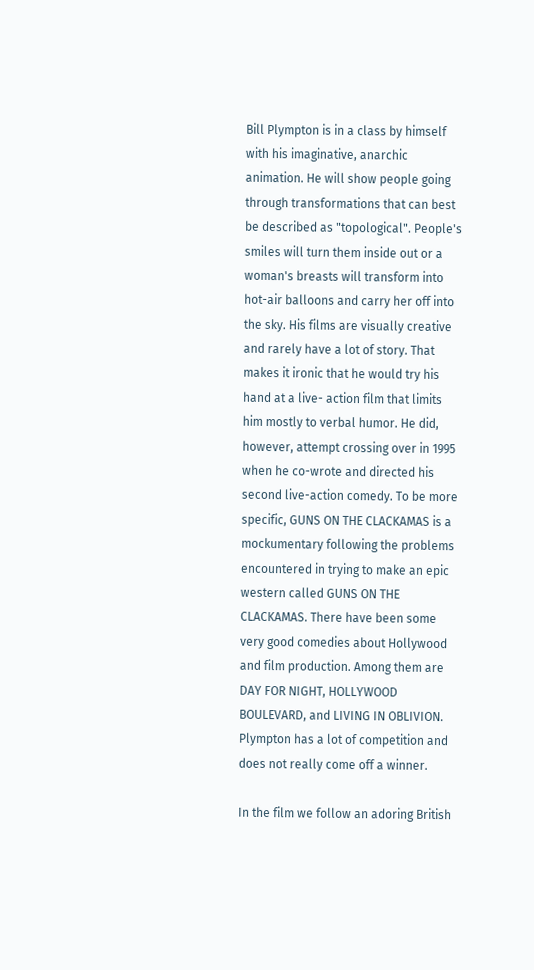Bill Plympton is in a class by himself with his imaginative, anarchic animation. He will show people going through transformations that can best be described as "topological". People's smiles will turn them inside out or a woman's breasts will transform into hot-air balloons and carry her off into the sky. His films are visually creative and rarely have a lot of story. That makes it ironic that he would try his hand at a live- action film that limits him mostly to verbal humor. He did, however, attempt crossing over in 1995 when he co-wrote and directed his second live-action comedy. To be more specific, GUNS ON THE CLACKAMAS is a mockumentary following the problems encountered in trying to make an epic western called GUNS ON THE CLACKAMAS. There have been some very good comedies about Hollywood and film production. Among them are DAY FOR NIGHT, HOLLYWOOD BOULEVARD, and LIVING IN OBLIVION. Plympton has a lot of competition and does not really come off a winner.

In the film we follow an adoring British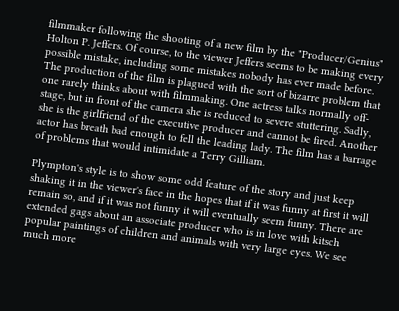filmmaker following the shooting of a new film by the "Producer/Genius" Holton P. Jeffers. Of course, to the viewer Jeffers seems to be making every possible mistake, including some mistakes nobody has ever made before. The production of the film is plagued with the sort of bizarre problem that one rarely thinks about with filmmaking. One actress talks normally off-stage, but in front of the camera she is reduced to severe stuttering. Sadly, she is the girlfriend of the executive producer and cannot be fired. Another actor has breath bad enough to fell the leading lady. The film has a barrage of problems that would intimidate a Terry Gilliam.

Plympton's style is to show some odd feature of the story and just keep shaking it in the viewer's face in the hopes that if it was funny at first it will remain so, and if it was not funny it will eventually seem funny. There are extended gags about an associate producer who is in love with kitsch popular paintings of children and animals with very large eyes. We see much more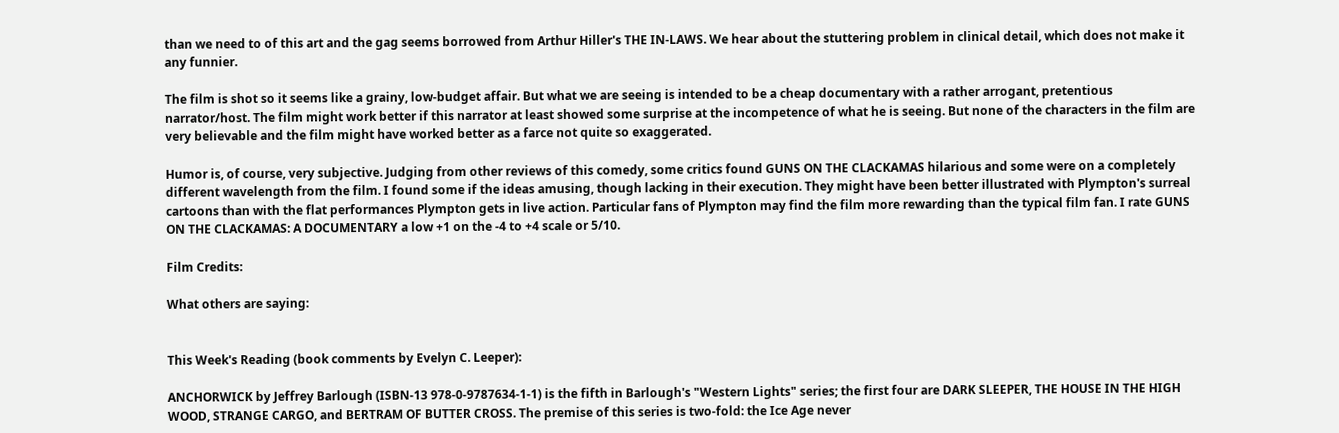than we need to of this art and the gag seems borrowed from Arthur Hiller's THE IN-LAWS. We hear about the stuttering problem in clinical detail, which does not make it any funnier.

The film is shot so it seems like a grainy, low-budget affair. But what we are seeing is intended to be a cheap documentary with a rather arrogant, pretentious narrator/host. The film might work better if this narrator at least showed some surprise at the incompetence of what he is seeing. But none of the characters in the film are very believable and the film might have worked better as a farce not quite so exaggerated.

Humor is, of course, very subjective. Judging from other reviews of this comedy, some critics found GUNS ON THE CLACKAMAS hilarious and some were on a completely different wavelength from the film. I found some if the ideas amusing, though lacking in their execution. They might have been better illustrated with Plympton's surreal cartoons than with the flat performances Plympton gets in live action. Particular fans of Plympton may find the film more rewarding than the typical film fan. I rate GUNS ON THE CLACKAMAS: A DOCUMENTARY a low +1 on the -4 to +4 scale or 5/10.

Film Credits:

What others are saying:


This Week's Reading (book comments by Evelyn C. Leeper):

ANCHORWICK by Jeffrey Barlough (ISBN-13 978-0-9787634-1-1) is the fifth in Barlough's "Western Lights" series; the first four are DARK SLEEPER, THE HOUSE IN THE HIGH WOOD, STRANGE CARGO, and BERTRAM OF BUTTER CROSS. The premise of this series is two-fold: the Ice Age never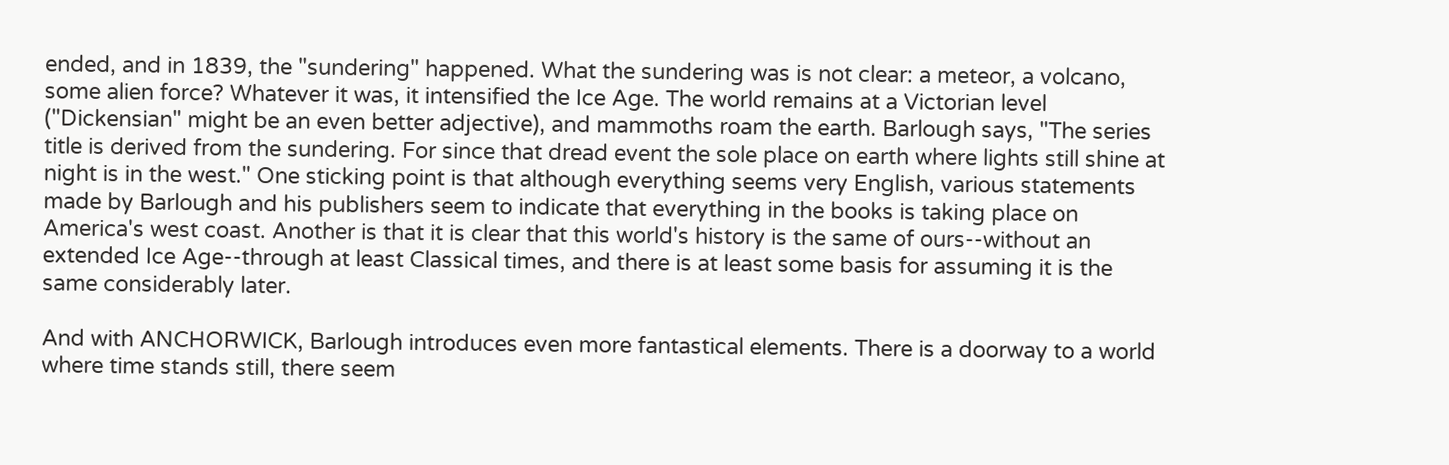ended, and in 1839, the "sundering" happened. What the sundering was is not clear: a meteor, a volcano, some alien force? Whatever it was, it intensified the Ice Age. The world remains at a Victorian level ("Dickensian" might be an even better adjective), and mammoths roam the earth. Barlough says, "The series title is derived from the sundering. For since that dread event the sole place on earth where lights still shine at night is in the west." One sticking point is that although everything seems very English, various statements made by Barlough and his publishers seem to indicate that everything in the books is taking place on America's west coast. Another is that it is clear that this world's history is the same of ours--without an extended Ice Age--through at least Classical times, and there is at least some basis for assuming it is the same considerably later.

And with ANCHORWICK, Barlough introduces even more fantastical elements. There is a doorway to a world where time stands still, there seem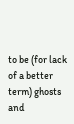to be (for lack of a better term) ghosts and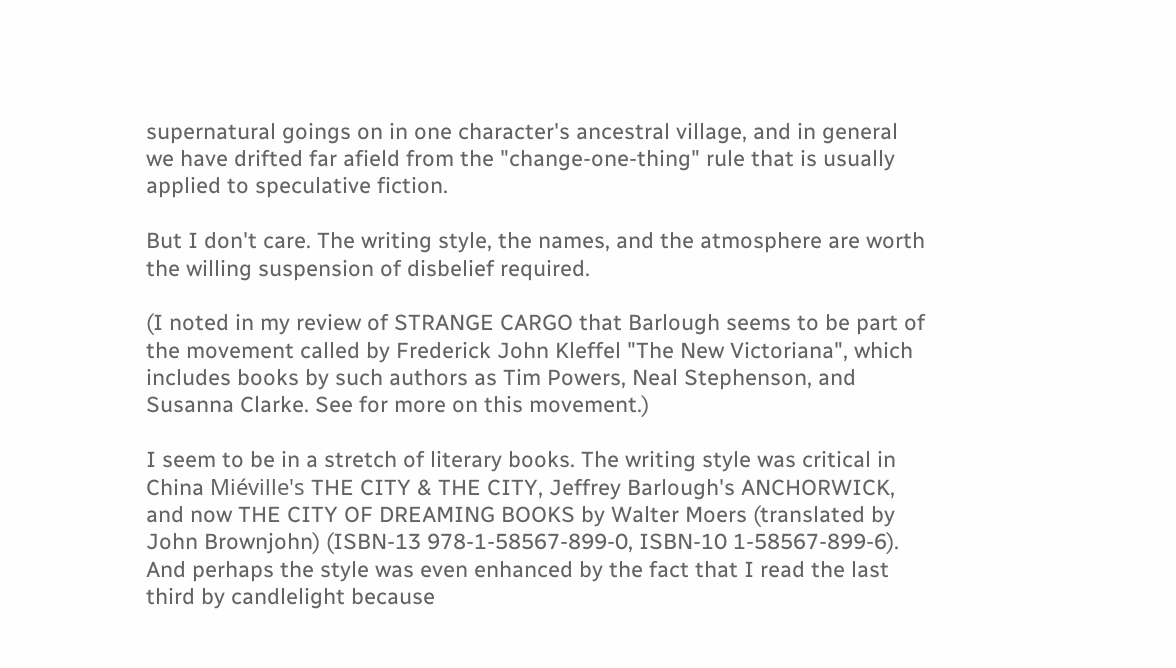supernatural goings on in one character's ancestral village, and in general we have drifted far afield from the "change-one-thing" rule that is usually applied to speculative fiction.

But I don't care. The writing style, the names, and the atmosphere are worth the willing suspension of disbelief required.

(I noted in my review of STRANGE CARGO that Barlough seems to be part of the movement called by Frederick John Kleffel "The New Victoriana", which includes books by such authors as Tim Powers, Neal Stephenson, and Susanna Clarke. See for more on this movement.)

I seem to be in a stretch of literary books. The writing style was critical in China Miéville's THE CITY & THE CITY, Jeffrey Barlough's ANCHORWICK, and now THE CITY OF DREAMING BOOKS by Walter Moers (translated by John Brownjohn) (ISBN-13 978-1-58567-899-0, ISBN-10 1-58567-899-6). And perhaps the style was even enhanced by the fact that I read the last third by candlelight because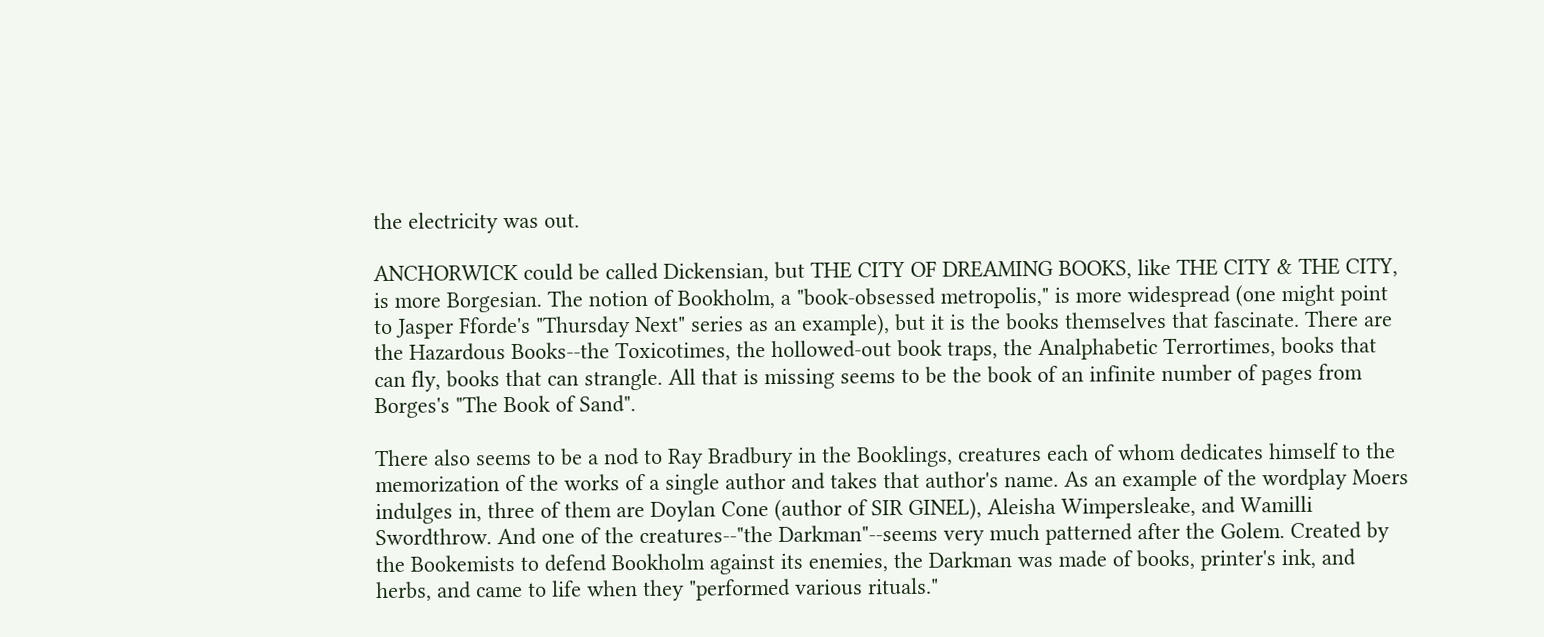the electricity was out.

ANCHORWICK could be called Dickensian, but THE CITY OF DREAMING BOOKS, like THE CITY & THE CITY, is more Borgesian. The notion of Bookholm, a "book-obsessed metropolis," is more widespread (one might point to Jasper Fforde's "Thursday Next" series as an example), but it is the books themselves that fascinate. There are the Hazardous Books--the Toxicotimes, the hollowed-out book traps, the Analphabetic Terrortimes, books that can fly, books that can strangle. All that is missing seems to be the book of an infinite number of pages from Borges's "The Book of Sand".

There also seems to be a nod to Ray Bradbury in the Booklings, creatures each of whom dedicates himself to the memorization of the works of a single author and takes that author's name. As an example of the wordplay Moers indulges in, three of them are Doylan Cone (author of SIR GINEL), Aleisha Wimpersleake, and Wamilli Swordthrow. And one of the creatures--"the Darkman"--seems very much patterned after the Golem. Created by the Bookemists to defend Bookholm against its enemies, the Darkman was made of books, printer's ink, and herbs, and came to life when they "performed various rituals."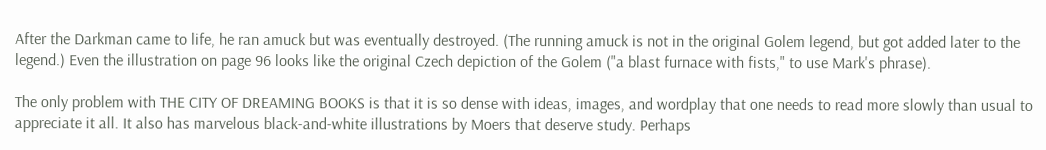After the Darkman came to life, he ran amuck but was eventually destroyed. (The running amuck is not in the original Golem legend, but got added later to the legend.) Even the illustration on page 96 looks like the original Czech depiction of the Golem ("a blast furnace with fists," to use Mark's phrase).

The only problem with THE CITY OF DREAMING BOOKS is that it is so dense with ideas, images, and wordplay that one needs to read more slowly than usual to appreciate it all. It also has marvelous black-and-white illustrations by Moers that deserve study. Perhaps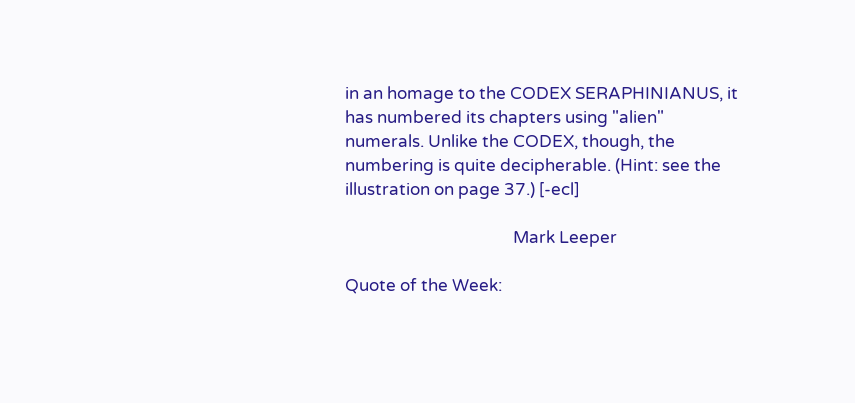in an homage to the CODEX SERAPHINIANUS, it has numbered its chapters using "alien" numerals. Unlike the CODEX, though, the numbering is quite decipherable. (Hint: see the illustration on page 37.) [-ecl]

                                          Mark Leeper

Quote of the Week: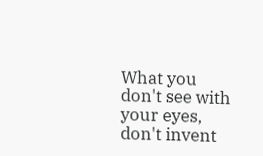What you don't see with your eyes, don't invent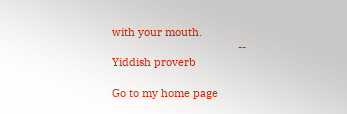with your mouth.
                                          -- Yiddish proverb

Go to my home page